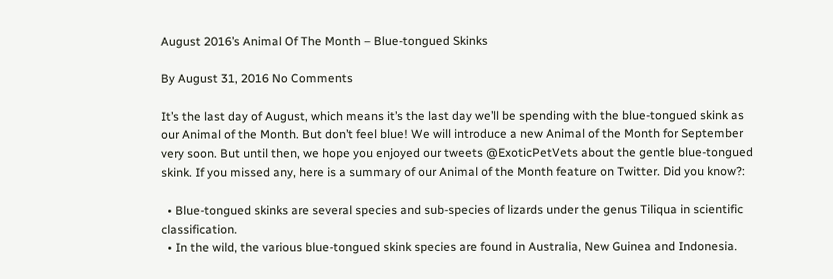August 2016’s Animal Of The Month – Blue-tongued Skinks

By August 31, 2016 No Comments

It’s the last day of August, which means it’s the last day we’ll be spending with the blue-tongued skink as our Animal of the Month. But don’t feel blue! We will introduce a new Animal of the Month for September very soon. But until then, we hope you enjoyed our tweets @ExoticPetVets about the gentle blue-tongued skink. If you missed any, here is a summary of our Animal of the Month feature on Twitter. Did you know?:

  • Blue-tongued skinks are several species and sub-species of lizards under the genus Tiliqua in scientific classification.
  • In the wild, the various blue-tongued skink species are found in Australia, New Guinea and Indonesia.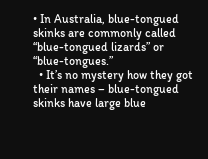• In Australia, blue-tongued skinks are commonly called “blue-tongued lizards” or “blue-tongues.”
  • It’s no mystery how they got their names – blue-tongued skinks have large blue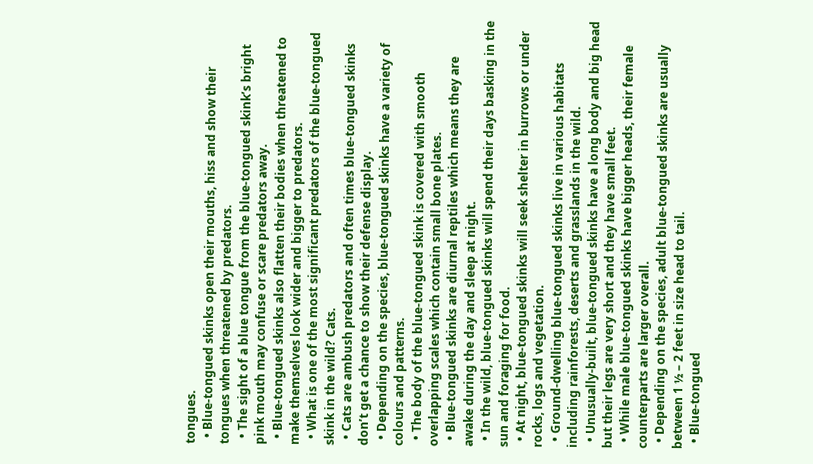tongues.
  • Blue-tongued skinks open their mouths, hiss and show their tongues when threatened by predators.
  • The sight of a blue tongue from the blue-tongued skink’s bright pink mouth may confuse or scare predators away.
  • Blue-tongued skinks also flatten their bodies when threatened to make themselves look wider and bigger to predators.
  • What is one of the most significant predators of the blue-tongued skink in the wild? Cats.
  • Cats are ambush predators and often times blue-tongued skinks don’t get a chance to show their defense display.
  • Depending on the species, blue-tongued skinks have a variety of colours and patterns.
  • The body of the blue-tongued skink is covered with smooth overlapping scales which contain small bone plates.
  • Blue-tongued skinks are diurnal reptiles which means they are awake during the day and sleep at night.
  • In the wild, blue-tongued skinks will spend their days basking in the sun and foraging for food.
  • At night, blue-tongued skinks will seek shelter in burrows or under rocks, logs and vegetation.
  • Ground-dwelling blue-tongued skinks live in various habitats including rainforests, deserts and grasslands in the wild.
  • Unusually-built, blue-tongued skinks have a long body and big head but their legs are very short and they have small feet.
  • While male blue-tongued skinks have bigger heads, their female counterparts are larger overall.
  • Depending on the species, adult blue-tongued skinks are usually between 1 ½ – 2 feet in size head to tail.
  • Blue-tongued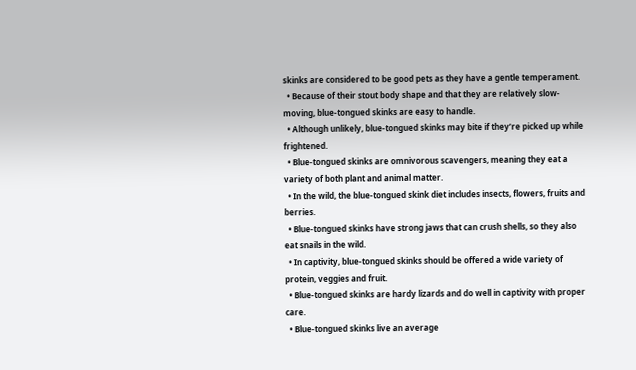skinks are considered to be good pets as they have a gentle temperament.
  • Because of their stout body shape and that they are relatively slow-moving, blue-tongued skinks are easy to handle.
  • Although unlikely, blue-tongued skinks may bite if they’re picked up while frightened.
  • Blue-tongued skinks are omnivorous scavengers, meaning they eat a variety of both plant and animal matter.
  • In the wild, the blue-tongued skink diet includes insects, flowers, fruits and berries.
  • Blue-tongued skinks have strong jaws that can crush shells, so they also eat snails in the wild.
  • In captivity, blue-tongued skinks should be offered a wide variety of protein, veggies and fruit.
  • Blue-tongued skinks are hardy lizards and do well in captivity with proper care.
  • Blue-tongued skinks live an average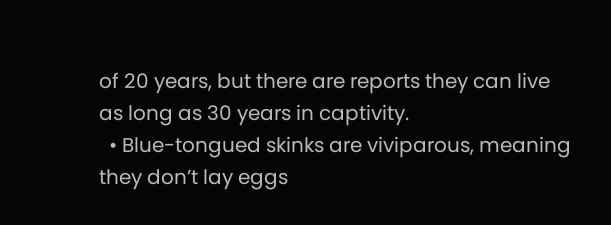of 20 years, but there are reports they can live as long as 30 years in captivity.
  • Blue-tongued skinks are viviparous, meaning they don’t lay eggs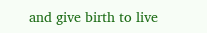and give birth to live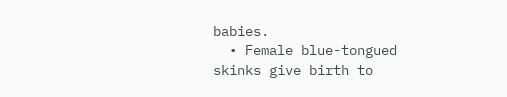babies.
  • Female blue-tongued skinks give birth to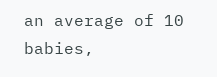an average of 10 babies,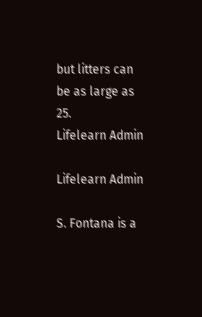but litters can be as large as 25.
Lifelearn Admin

Lifelearn Admin

S. Fontana is a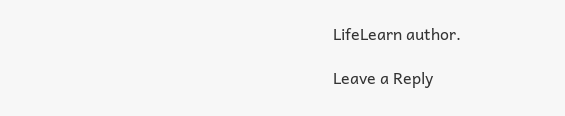LifeLearn author.

Leave a Reply